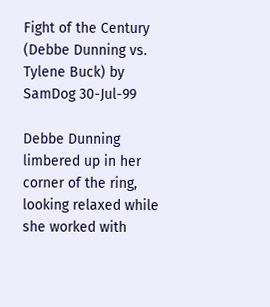Fight of the Century (Debbe Dunning vs. Tylene Buck) by SamDog 30-Jul-99

Debbe Dunning limbered up in her corner of the ring, looking relaxed while she worked with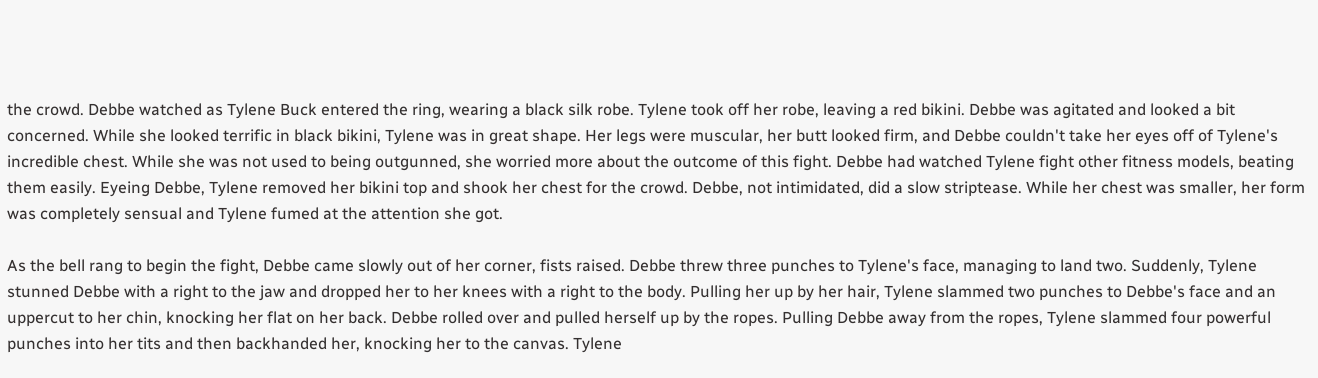the crowd. Debbe watched as Tylene Buck entered the ring, wearing a black silk robe. Tylene took off her robe, leaving a red bikini. Debbe was agitated and looked a bit concerned. While she looked terrific in black bikini, Tylene was in great shape. Her legs were muscular, her butt looked firm, and Debbe couldn't take her eyes off of Tylene's incredible chest. While she was not used to being outgunned, she worried more about the outcome of this fight. Debbe had watched Tylene fight other fitness models, beating them easily. Eyeing Debbe, Tylene removed her bikini top and shook her chest for the crowd. Debbe, not intimidated, did a slow striptease. While her chest was smaller, her form was completely sensual and Tylene fumed at the attention she got.

As the bell rang to begin the fight, Debbe came slowly out of her corner, fists raised. Debbe threw three punches to Tylene's face, managing to land two. Suddenly, Tylene stunned Debbe with a right to the jaw and dropped her to her knees with a right to the body. Pulling her up by her hair, Tylene slammed two punches to Debbe's face and an uppercut to her chin, knocking her flat on her back. Debbe rolled over and pulled herself up by the ropes. Pulling Debbe away from the ropes, Tylene slammed four powerful punches into her tits and then backhanded her, knocking her to the canvas. Tylene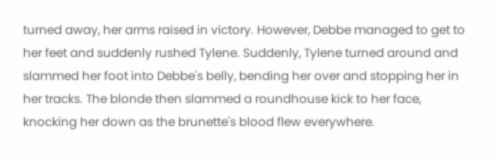turned away, her arms raised in victory. However, Debbe managed to get to her feet and suddenly rushed Tylene. Suddenly, Tylene turned around and slammed her foot into Debbe's belly, bending her over and stopping her in her tracks. The blonde then slammed a roundhouse kick to her face, knocking her down as the brunette's blood flew everywhere.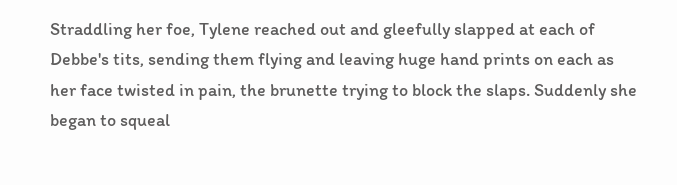Straddling her foe, Tylene reached out and gleefully slapped at each of Debbe's tits, sending them flying and leaving huge hand prints on each as her face twisted in pain, the brunette trying to block the slaps. Suddenly she began to squeal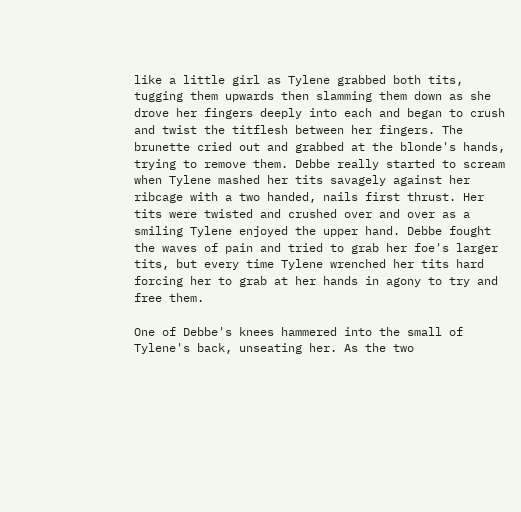like a little girl as Tylene grabbed both tits, tugging them upwards then slamming them down as she drove her fingers deeply into each and began to crush and twist the titflesh between her fingers. The brunette cried out and grabbed at the blonde's hands, trying to remove them. Debbe really started to scream when Tylene mashed her tits savagely against her ribcage with a two handed, nails first thrust. Her tits were twisted and crushed over and over as a smiling Tylene enjoyed the upper hand. Debbe fought the waves of pain and tried to grab her foe's larger tits, but every time Tylene wrenched her tits hard forcing her to grab at her hands in agony to try and free them.

One of Debbe's knees hammered into the small of Tylene's back, unseating her. As the two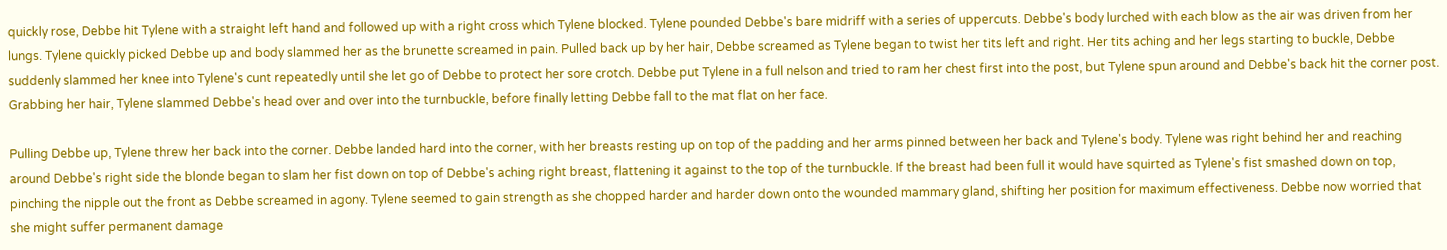quickly rose, Debbe hit Tylene with a straight left hand and followed up with a right cross which Tylene blocked. Tylene pounded Debbe's bare midriff with a series of uppercuts. Debbe's body lurched with each blow as the air was driven from her lungs. Tylene quickly picked Debbe up and body slammed her as the brunette screamed in pain. Pulled back up by her hair, Debbe screamed as Tylene began to twist her tits left and right. Her tits aching and her legs starting to buckle, Debbe suddenly slammed her knee into Tylene's cunt repeatedly until she let go of Debbe to protect her sore crotch. Debbe put Tylene in a full nelson and tried to ram her chest first into the post, but Tylene spun around and Debbe's back hit the corner post. Grabbing her hair, Tylene slammed Debbe's head over and over into the turnbuckle, before finally letting Debbe fall to the mat flat on her face.

Pulling Debbe up, Tylene threw her back into the corner. Debbe landed hard into the corner, with her breasts resting up on top of the padding and her arms pinned between her back and Tylene's body. Tylene was right behind her and reaching around Debbe's right side the blonde began to slam her fist down on top of Debbe's aching right breast, flattening it against to the top of the turnbuckle. If the breast had been full it would have squirted as Tylene's fist smashed down on top, pinching the nipple out the front as Debbe screamed in agony. Tylene seemed to gain strength as she chopped harder and harder down onto the wounded mammary gland, shifting her position for maximum effectiveness. Debbe now worried that she might suffer permanent damage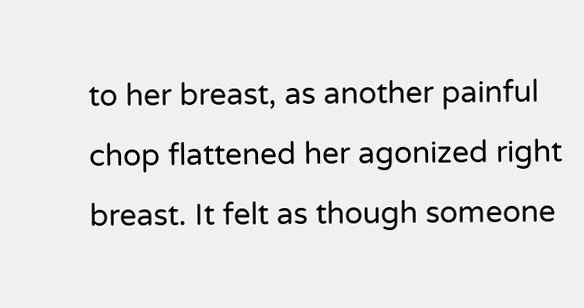to her breast, as another painful chop flattened her agonized right breast. It felt as though someone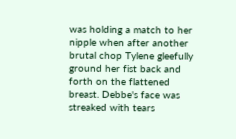was holding a match to her nipple when after another brutal chop Tylene gleefully ground her fist back and forth on the flattened breast. Debbe's face was streaked with tears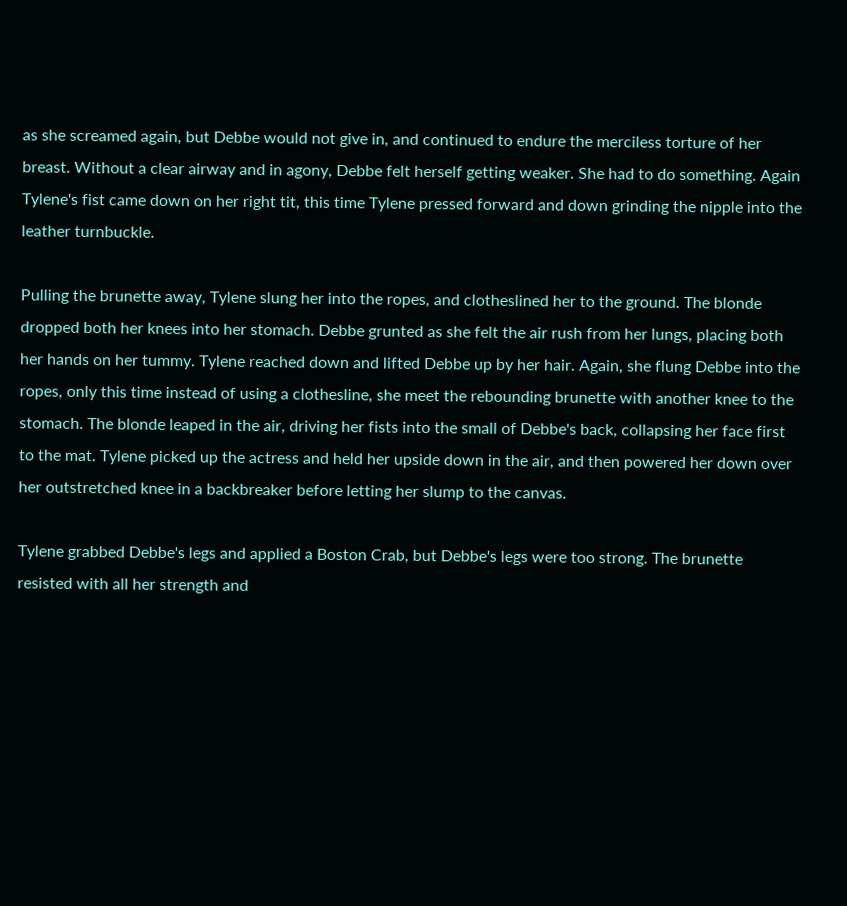as she screamed again, but Debbe would not give in, and continued to endure the merciless torture of her breast. Without a clear airway and in agony, Debbe felt herself getting weaker. She had to do something. Again Tylene's fist came down on her right tit, this time Tylene pressed forward and down grinding the nipple into the leather turnbuckle.

Pulling the brunette away, Tylene slung her into the ropes, and clotheslined her to the ground. The blonde dropped both her knees into her stomach. Debbe grunted as she felt the air rush from her lungs, placing both her hands on her tummy. Tylene reached down and lifted Debbe up by her hair. Again, she flung Debbe into the ropes, only this time instead of using a clothesline, she meet the rebounding brunette with another knee to the stomach. The blonde leaped in the air, driving her fists into the small of Debbe's back, collapsing her face first to the mat. Tylene picked up the actress and held her upside down in the air, and then powered her down over her outstretched knee in a backbreaker before letting her slump to the canvas.

Tylene grabbed Debbe's legs and applied a Boston Crab, but Debbe's legs were too strong. The brunette resisted with all her strength and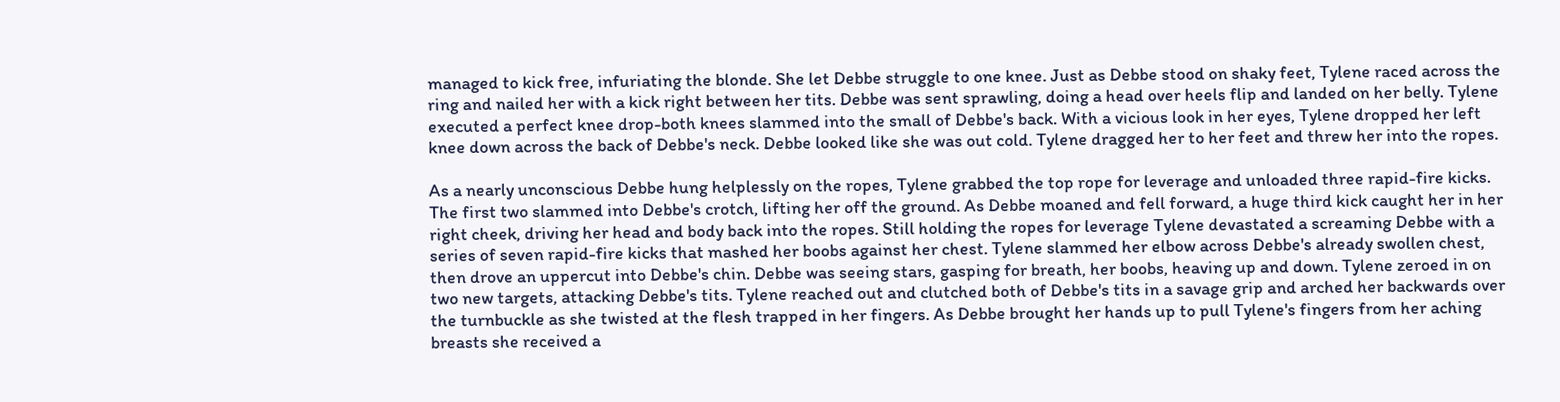managed to kick free, infuriating the blonde. She let Debbe struggle to one knee. Just as Debbe stood on shaky feet, Tylene raced across the ring and nailed her with a kick right between her tits. Debbe was sent sprawling, doing a head over heels flip and landed on her belly. Tylene executed a perfect knee drop-both knees slammed into the small of Debbe's back. With a vicious look in her eyes, Tylene dropped her left knee down across the back of Debbe's neck. Debbe looked like she was out cold. Tylene dragged her to her feet and threw her into the ropes.

As a nearly unconscious Debbe hung helplessly on the ropes, Tylene grabbed the top rope for leverage and unloaded three rapid-fire kicks. The first two slammed into Debbe's crotch, lifting her off the ground. As Debbe moaned and fell forward, a huge third kick caught her in her right cheek, driving her head and body back into the ropes. Still holding the ropes for leverage Tylene devastated a screaming Debbe with a series of seven rapid-fire kicks that mashed her boobs against her chest. Tylene slammed her elbow across Debbe's already swollen chest, then drove an uppercut into Debbe's chin. Debbe was seeing stars, gasping for breath, her boobs, heaving up and down. Tylene zeroed in on two new targets, attacking Debbe's tits. Tylene reached out and clutched both of Debbe's tits in a savage grip and arched her backwards over the turnbuckle as she twisted at the flesh trapped in her fingers. As Debbe brought her hands up to pull Tylene's fingers from her aching breasts she received a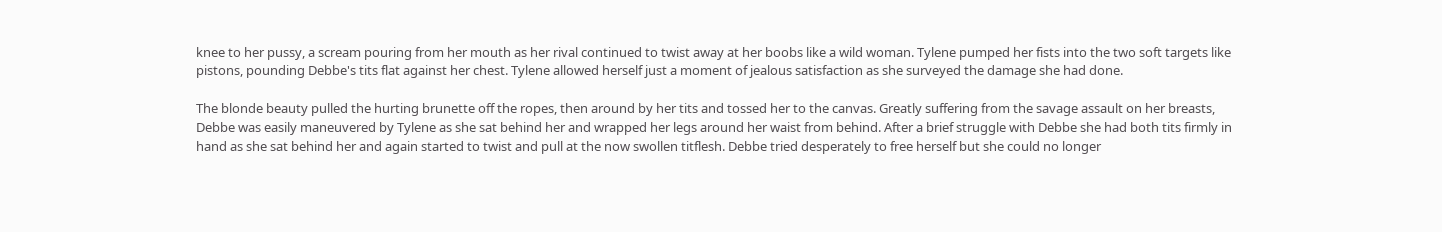knee to her pussy, a scream pouring from her mouth as her rival continued to twist away at her boobs like a wild woman. Tylene pumped her fists into the two soft targets like pistons, pounding Debbe's tits flat against her chest. Tylene allowed herself just a moment of jealous satisfaction as she surveyed the damage she had done.

The blonde beauty pulled the hurting brunette off the ropes, then around by her tits and tossed her to the canvas. Greatly suffering from the savage assault on her breasts, Debbe was easily maneuvered by Tylene as she sat behind her and wrapped her legs around her waist from behind. After a brief struggle with Debbe she had both tits firmly in hand as she sat behind her and again started to twist and pull at the now swollen titflesh. Debbe tried desperately to free herself but she could no longer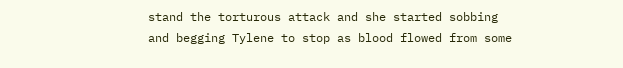stand the torturous attack and she started sobbing and begging Tylene to stop as blood flowed from some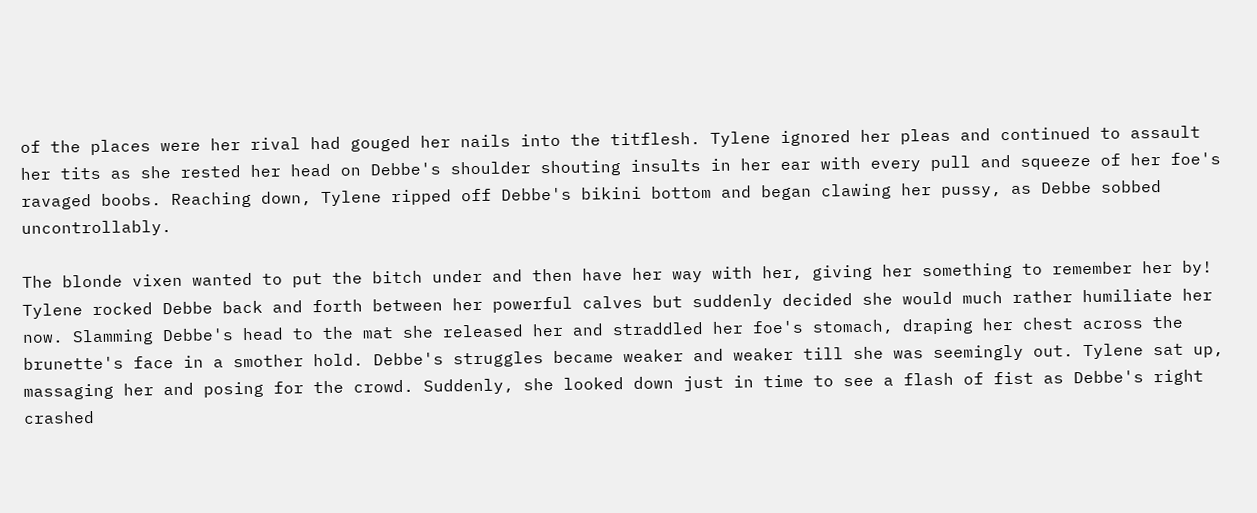of the places were her rival had gouged her nails into the titflesh. Tylene ignored her pleas and continued to assault her tits as she rested her head on Debbe's shoulder shouting insults in her ear with every pull and squeeze of her foe's ravaged boobs. Reaching down, Tylene ripped off Debbe's bikini bottom and began clawing her pussy, as Debbe sobbed uncontrollably.

The blonde vixen wanted to put the bitch under and then have her way with her, giving her something to remember her by! Tylene rocked Debbe back and forth between her powerful calves but suddenly decided she would much rather humiliate her now. Slamming Debbe's head to the mat she released her and straddled her foe's stomach, draping her chest across the brunette's face in a smother hold. Debbe's struggles became weaker and weaker till she was seemingly out. Tylene sat up, massaging her and posing for the crowd. Suddenly, she looked down just in time to see a flash of fist as Debbe's right crashed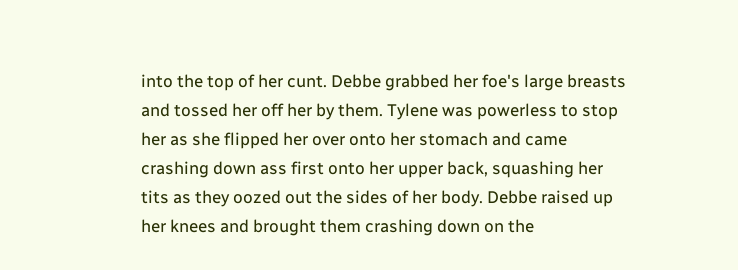into the top of her cunt. Debbe grabbed her foe's large breasts and tossed her off her by them. Tylene was powerless to stop her as she flipped her over onto her stomach and came crashing down ass first onto her upper back, squashing her tits as they oozed out the sides of her body. Debbe raised up her knees and brought them crashing down on the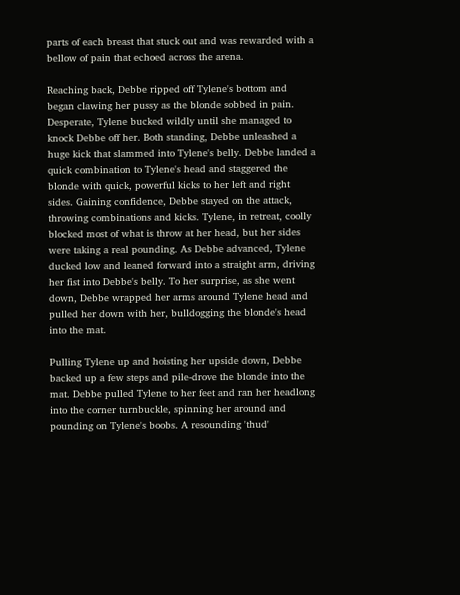parts of each breast that stuck out and was rewarded with a bellow of pain that echoed across the arena.

Reaching back, Debbe ripped off Tylene's bottom and began clawing her pussy as the blonde sobbed in pain. Desperate, Tylene bucked wildly until she managed to knock Debbe off her. Both standing, Debbe unleashed a huge kick that slammed into Tylene's belly. Debbe landed a quick combination to Tylene's head and staggered the blonde with quick, powerful kicks to her left and right sides. Gaining confidence, Debbe stayed on the attack, throwing combinations and kicks. Tylene, in retreat, coolly blocked most of what is throw at her head, but her sides were taking a real pounding. As Debbe advanced, Tylene ducked low and leaned forward into a straight arm, driving her fist into Debbe's belly. To her surprise, as she went down, Debbe wrapped her arms around Tylene head and pulled her down with her, bulldogging the blonde's head into the mat.

Pulling Tylene up and hoisting her upside down, Debbe backed up a few steps and pile-drove the blonde into the mat. Debbe pulled Tylene to her feet and ran her headlong into the corner turnbuckle, spinning her around and pounding on Tylene's boobs. A resounding 'thud'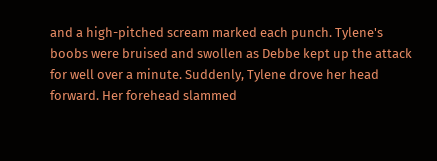and a high-pitched scream marked each punch. Tylene's boobs were bruised and swollen as Debbe kept up the attack for well over a minute. Suddenly, Tylene drove her head forward. Her forehead slammed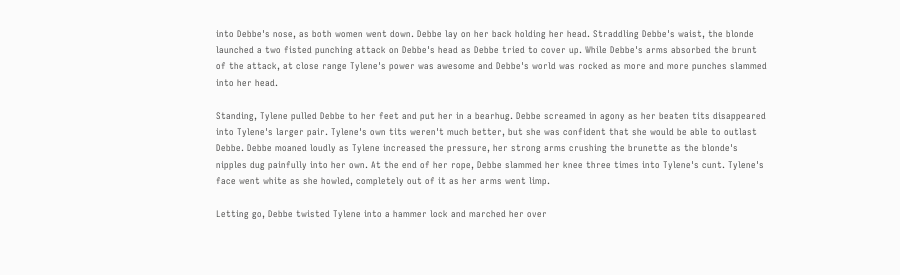into Debbe's nose, as both women went down. Debbe lay on her back holding her head. Straddling Debbe's waist, the blonde launched a two fisted punching attack on Debbe's head as Debbe tried to cover up. While Debbe's arms absorbed the brunt of the attack, at close range Tylene's power was awesome and Debbe's world was rocked as more and more punches slammed into her head.

Standing, Tylene pulled Debbe to her feet and put her in a bearhug. Debbe screamed in agony as her beaten tits disappeared into Tylene's larger pair. Tylene's own tits weren't much better, but she was confident that she would be able to outlast Debbe. Debbe moaned loudly as Tylene increased the pressure, her strong arms crushing the brunette as the blonde's nipples dug painfully into her own. At the end of her rope, Debbe slammed her knee three times into Tylene's cunt. Tylene's face went white as she howled, completely out of it as her arms went limp.

Letting go, Debbe twisted Tylene into a hammer lock and marched her over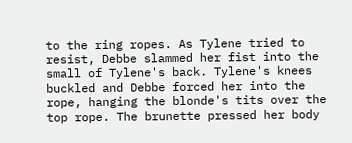to the ring ropes. As Tylene tried to resist, Debbe slammed her fist into the small of Tylene's back. Tylene's knees buckled and Debbe forced her into the rope, hanging the blonde's tits over the top rope. The brunette pressed her body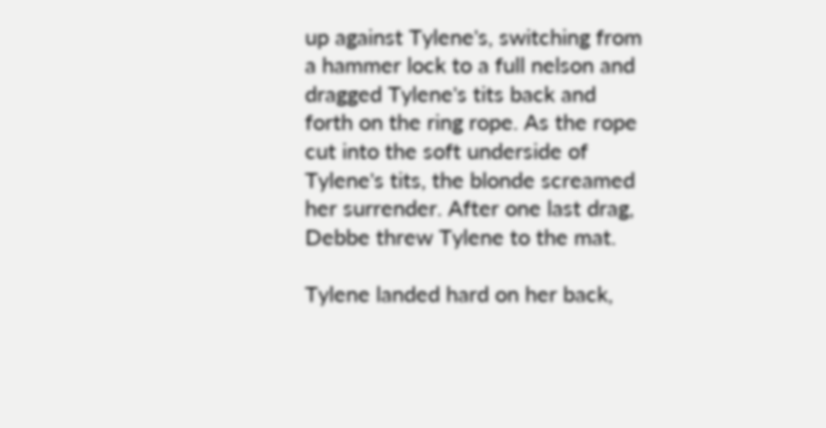up against Tylene's, switching from a hammer lock to a full nelson and dragged Tylene's tits back and forth on the ring rope. As the rope cut into the soft underside of Tylene's tits, the blonde screamed her surrender. After one last drag, Debbe threw Tylene to the mat.

Tylene landed hard on her back,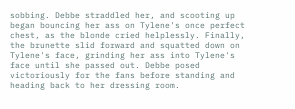sobbing. Debbe straddled her, and scooting up began bouncing her ass on Tylene's once perfect chest, as the blonde cried helplessly. Finally, the brunette slid forward and squatted down on Tylene's face, grinding her ass into Tylene's face until she passed out. Debbe posed victoriously for the fans before standing and heading back to her dressing room.